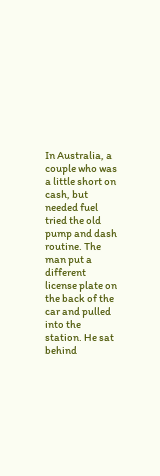In Australia, a couple who was a little short on cash, but needed fuel tried the old pump and dash routine. The man put a different license plate on the back of the car and pulled into the station. He sat behind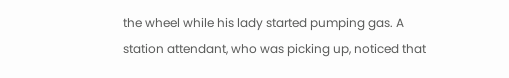the wheel while his lady started pumping gas. A station attendant, who was picking up, noticed that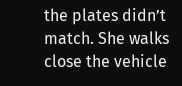the plates didn’t match. She walks close the vehicle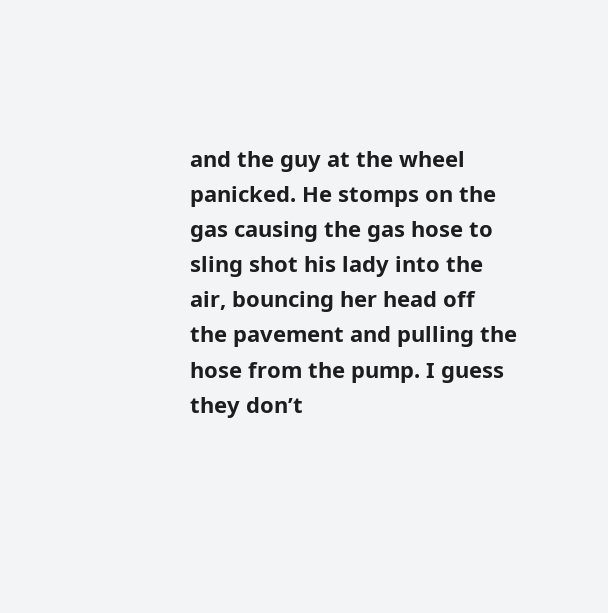and the guy at the wheel panicked. He stomps on the gas causing the gas hose to sling shot his lady into the air, bouncing her head off the pavement and pulling the hose from the pump. I guess they don’t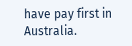have pay first in Australia.